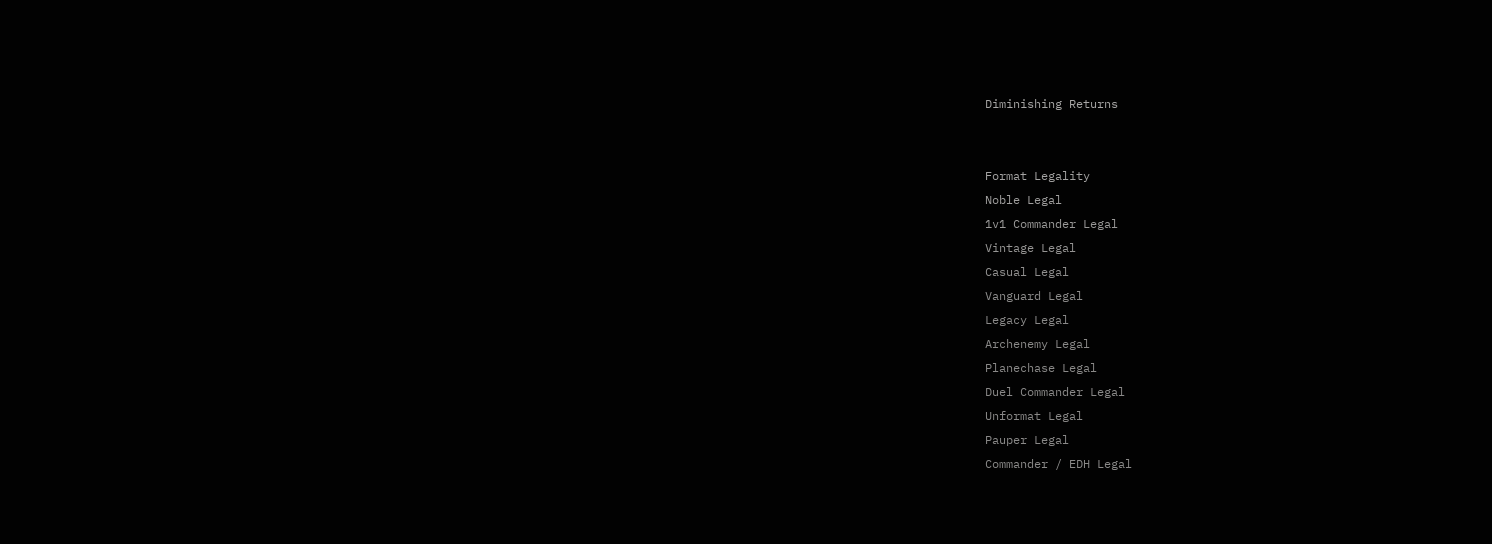Diminishing Returns


Format Legality
Noble Legal
1v1 Commander Legal
Vintage Legal
Casual Legal
Vanguard Legal
Legacy Legal
Archenemy Legal
Planechase Legal
Duel Commander Legal
Unformat Legal
Pauper Legal
Commander / EDH Legal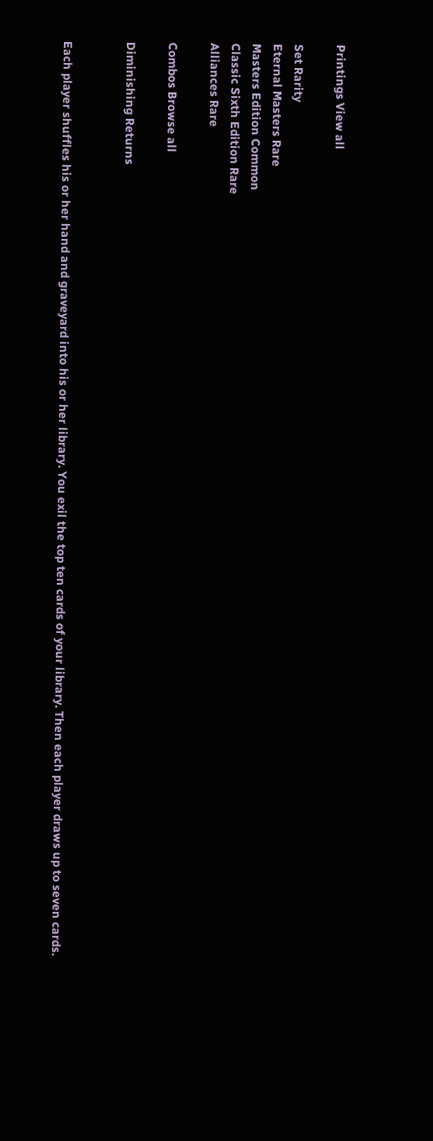Printings View all

Set Rarity
Eternal Masters Rare
Masters Edition Common
Classic Sixth Edition Rare
Alliances Rare

Combos Browse all

Diminishing Returns


Each player shuffles his or her hand and graveyard into his or her library. You exil the top ten cards of your library. Then each player draws up to seven cards.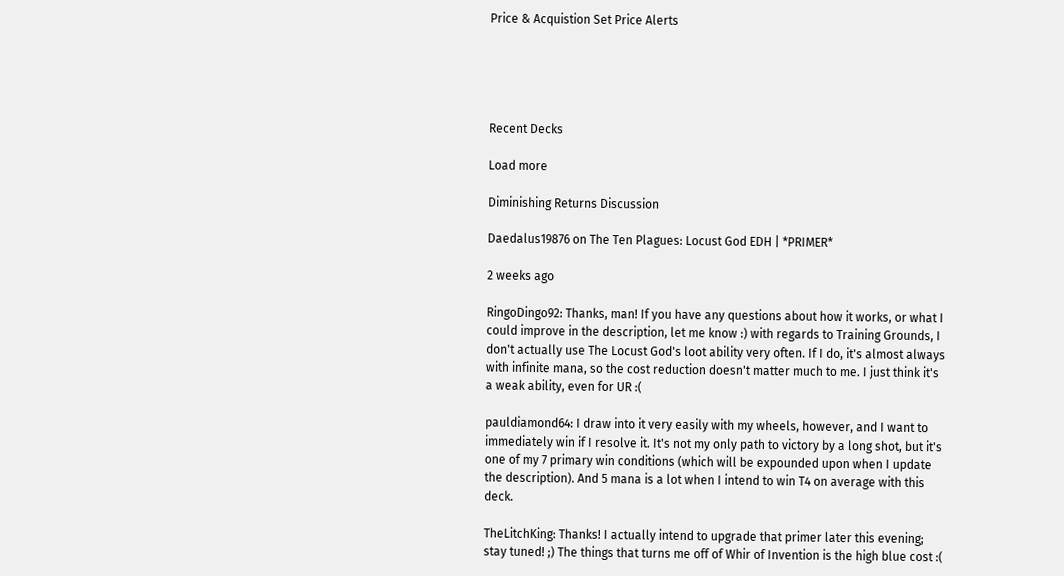Price & Acquistion Set Price Alerts





Recent Decks

Load more

Diminishing Returns Discussion

Daedalus19876 on The Ten Plagues: Locust God EDH | *PRIMER*

2 weeks ago

RingoDingo92: Thanks, man! If you have any questions about how it works, or what I could improve in the description, let me know :) with regards to Training Grounds, I don't actually use The Locust God's loot ability very often. If I do, it's almost always with infinite mana, so the cost reduction doesn't matter much to me. I just think it's a weak ability, even for UR :(

pauldiamond64: I draw into it very easily with my wheels, however, and I want to immediately win if I resolve it. It's not my only path to victory by a long shot, but it's one of my 7 primary win conditions (which will be expounded upon when I update the description). And 5 mana is a lot when I intend to win T4 on average with this deck.

TheLitchKing: Thanks! I actually intend to upgrade that primer later this evening; stay tuned! ;) The things that turns me off of Whir of Invention is the high blue cost :(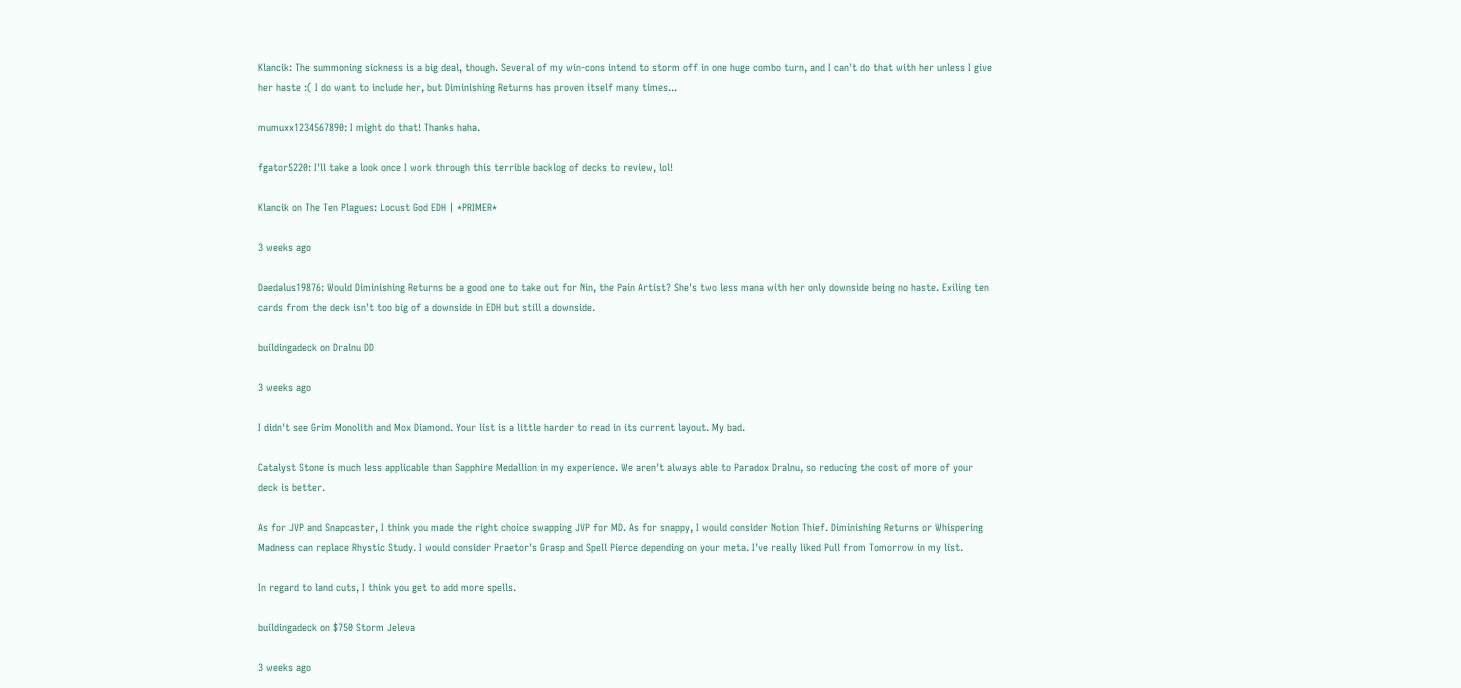Klancik: The summoning sickness is a big deal, though. Several of my win-cons intend to storm off in one huge combo turn, and I can't do that with her unless I give her haste :( I do want to include her, but Diminishing Returns has proven itself many times...

mumuxx1234567890: I might do that! Thanks haha.

fgator5220: I'll take a look once I work through this terrible backlog of decks to review, lol!

Klancik on The Ten Plagues: Locust God EDH | *PRIMER*

3 weeks ago

Daedalus19876: Would Diminishing Returns be a good one to take out for Nin, the Pain Artist? She's two less mana with her only downside being no haste. Exiling ten cards from the deck isn't too big of a downside in EDH but still a downside.

buildingadeck on Dralnu DD

3 weeks ago

I didn't see Grim Monolith and Mox Diamond. Your list is a little harder to read in its current layout. My bad.

Catalyst Stone is much less applicable than Sapphire Medallion in my experience. We aren't always able to Paradox Dralnu, so reducing the cost of more of your deck is better.

As for JVP and Snapcaster, I think you made the right choice swapping JVP for MD. As for snappy, I would consider Notion Thief. Diminishing Returns or Whispering Madness can replace Rhystic Study. I would consider Praetor's Grasp and Spell Pierce depending on your meta. I've really liked Pull from Tomorrow in my list.

In regard to land cuts, I think you get to add more spells.

buildingadeck on $750 Storm Jeleva

3 weeks ago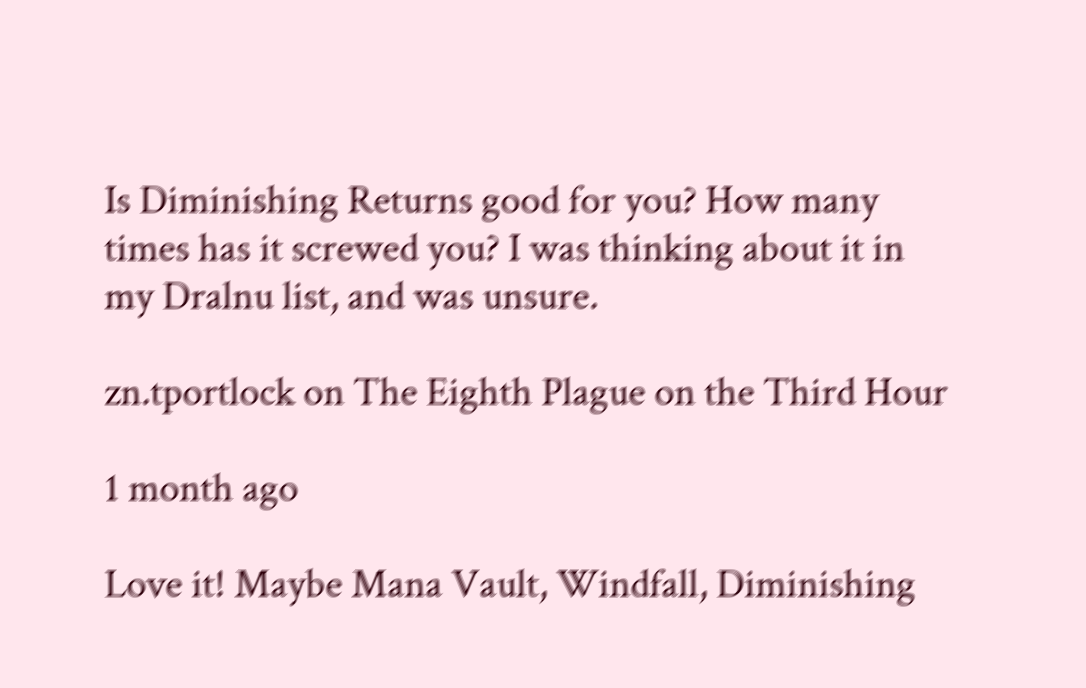Is Diminishing Returns good for you? How many times has it screwed you? I was thinking about it in my Dralnu list, and was unsure.

zn.tportlock on The Eighth Plague on the Third Hour

1 month ago

Love it! Maybe Mana Vault, Windfall, Diminishing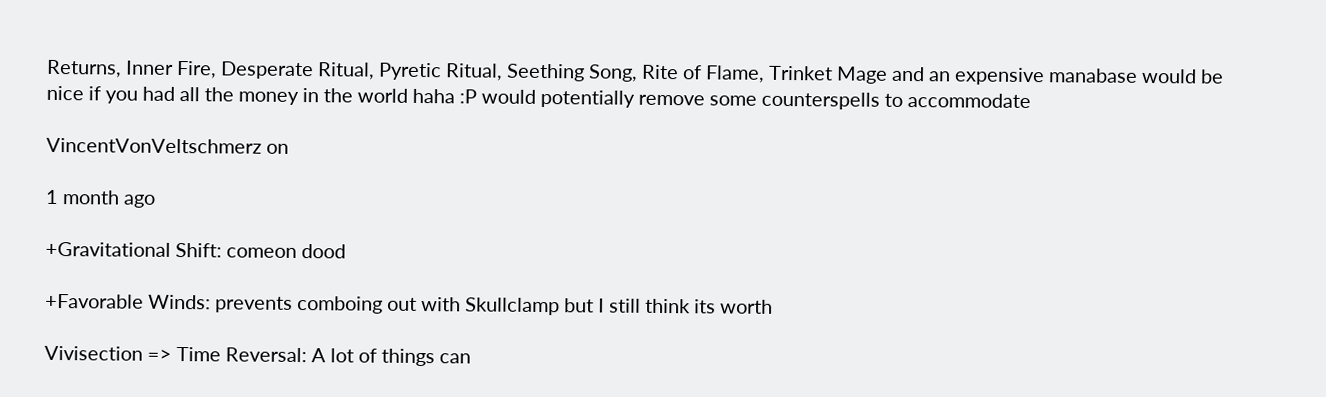Returns, Inner Fire, Desperate Ritual, Pyretic Ritual, Seething Song, Rite of Flame, Trinket Mage and an expensive manabase would be nice if you had all the money in the world haha :P would potentially remove some counterspells to accommodate

VincentVonVeltschmerz on

1 month ago

+Gravitational Shift: comeon dood

+Favorable Winds: prevents comboing out with Skullclamp but I still think its worth

Vivisection => Time Reversal: A lot of things can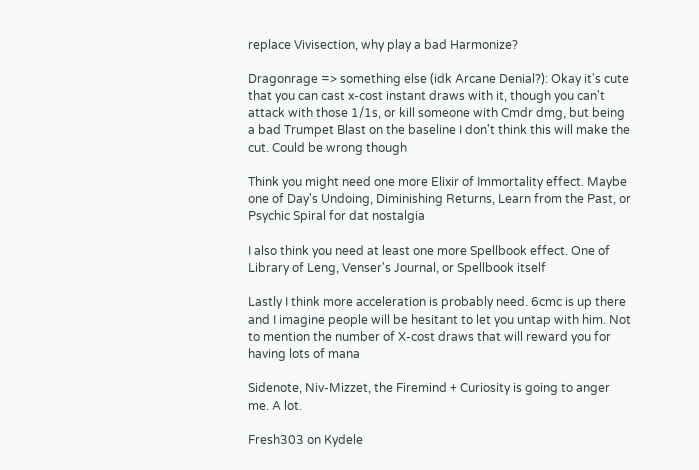replace Vivisection, why play a bad Harmonize?

Dragonrage => something else (idk Arcane Denial?): Okay it's cute that you can cast x-cost instant draws with it, though you can't attack with those 1/1s, or kill someone with Cmdr dmg, but being a bad Trumpet Blast on the baseline I don't think this will make the cut. Could be wrong though

Think you might need one more Elixir of Immortality effect. Maybe one of Day's Undoing, Diminishing Returns, Learn from the Past, or Psychic Spiral for dat nostalgia

I also think you need at least one more Spellbook effect. One of Library of Leng, Venser's Journal, or Spellbook itself

Lastly I think more acceleration is probably need. 6cmc is up there and I imagine people will be hesitant to let you untap with him. Not to mention the number of X-cost draws that will reward you for having lots of mana

Sidenote, Niv-Mizzet, the Firemind + Curiosity is going to anger me. A lot.

Fresh303 on Kydele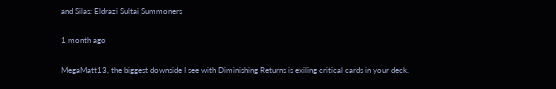and Silas: Eldrazi Sultai Summoners

1 month ago

MegaMatt13, the biggest downside I see with Diminishing Returns is exiling critical cards in your deck.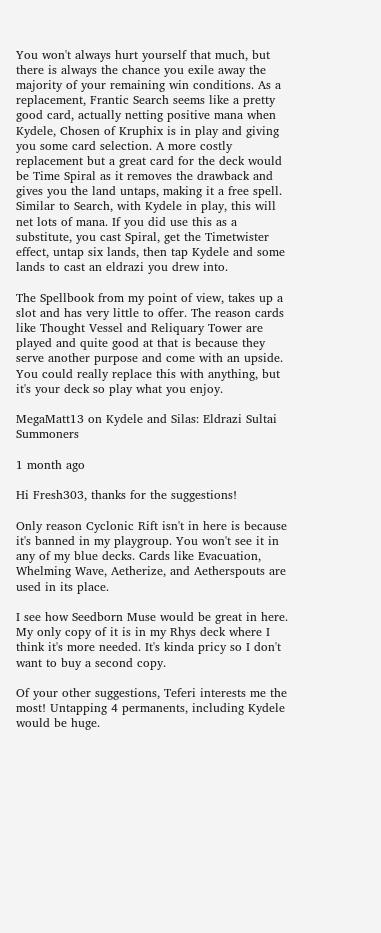You won't always hurt yourself that much, but there is always the chance you exile away the majority of your remaining win conditions. As a replacement, Frantic Search seems like a pretty good card, actually netting positive mana when Kydele, Chosen of Kruphix is in play and giving you some card selection. A more costly replacement but a great card for the deck would be Time Spiral as it removes the drawback and gives you the land untaps, making it a free spell. Similar to Search, with Kydele in play, this will net lots of mana. If you did use this as a substitute, you cast Spiral, get the Timetwister effect, untap six lands, then tap Kydele and some lands to cast an eldrazi you drew into.

The Spellbook from my point of view, takes up a slot and has very little to offer. The reason cards like Thought Vessel and Reliquary Tower are played and quite good at that is because they serve another purpose and come with an upside. You could really replace this with anything, but it's your deck so play what you enjoy.

MegaMatt13 on Kydele and Silas: Eldrazi Sultai Summoners

1 month ago

Hi Fresh303, thanks for the suggestions!

Only reason Cyclonic Rift isn't in here is because it's banned in my playgroup. You won't see it in any of my blue decks. Cards like Evacuation, Whelming Wave, Aetherize, and Aetherspouts are used in its place.

I see how Seedborn Muse would be great in here. My only copy of it is in my Rhys deck where I think it's more needed. It's kinda pricy so I don't want to buy a second copy.

Of your other suggestions, Teferi interests me the most! Untapping 4 permanents, including Kydele would be huge.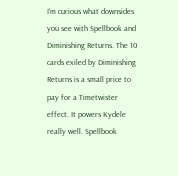I'm curious what downsides you see with Spellbook and Diminishing Returns. The 10 cards exiled by Diminishing Returns is a small price to pay for a Timetwister effect. It powers Kydele really well. Spellbook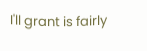I'll grant is fairly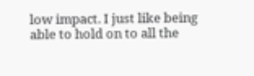low impact. I just like being able to hold on to all the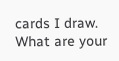cards I draw. What are your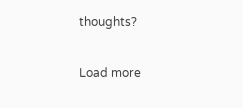thoughts?

Load more